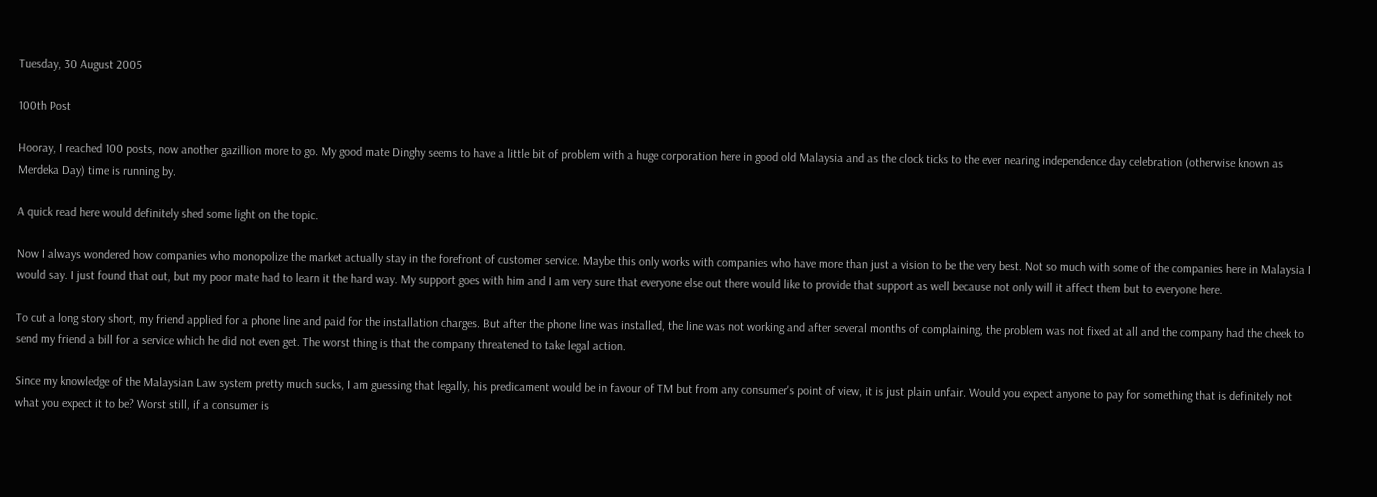Tuesday, 30 August 2005

100th Post

Hooray, I reached 100 posts, now another gazillion more to go. My good mate Dinghy seems to have a little bit of problem with a huge corporation here in good old Malaysia and as the clock ticks to the ever nearing independence day celebration (otherwise known as Merdeka Day) time is running by.

A quick read here would definitely shed some light on the topic.

Now I always wondered how companies who monopolize the market actually stay in the forefront of customer service. Maybe this only works with companies who have more than just a vision to be the very best. Not so much with some of the companies here in Malaysia I would say. I just found that out, but my poor mate had to learn it the hard way. My support goes with him and I am very sure that everyone else out there would like to provide that support as well because not only will it affect them but to everyone here.

To cut a long story short, my friend applied for a phone line and paid for the installation charges. But after the phone line was installed, the line was not working and after several months of complaining, the problem was not fixed at all and the company had the cheek to send my friend a bill for a service which he did not even get. The worst thing is that the company threatened to take legal action.

Since my knowledge of the Malaysian Law system pretty much sucks, I am guessing that legally, his predicament would be in favour of TM but from any consumer's point of view, it is just plain unfair. Would you expect anyone to pay for something that is definitely not what you expect it to be? Worst still, if a consumer is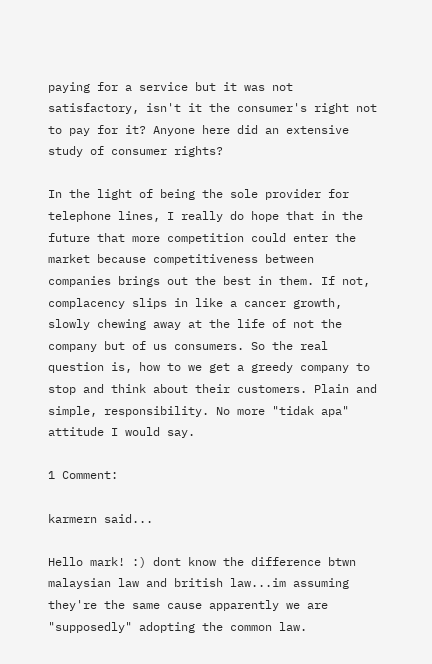paying for a service but it was not satisfactory, isn't it the consumer's right not to pay for it? Anyone here did an extensive study of consumer rights?

In the light of being the sole provider for telephone lines, I really do hope that in the future that more competition could enter the market because competitiveness between companies brings out the best in them. If not, complacency slips in like a cancer growth, slowly chewing away at the life of not the company but of us consumers. So the real question is, how to we get a greedy company to stop and think about their customers. Plain and simple, responsibility. No more "tidak apa" attitude I would say.

1 Comment:

karmern said...

Hello mark! :) dont know the difference btwn malaysian law and british law...im assuming they're the same cause apparently we are "supposedly" adopting the common law.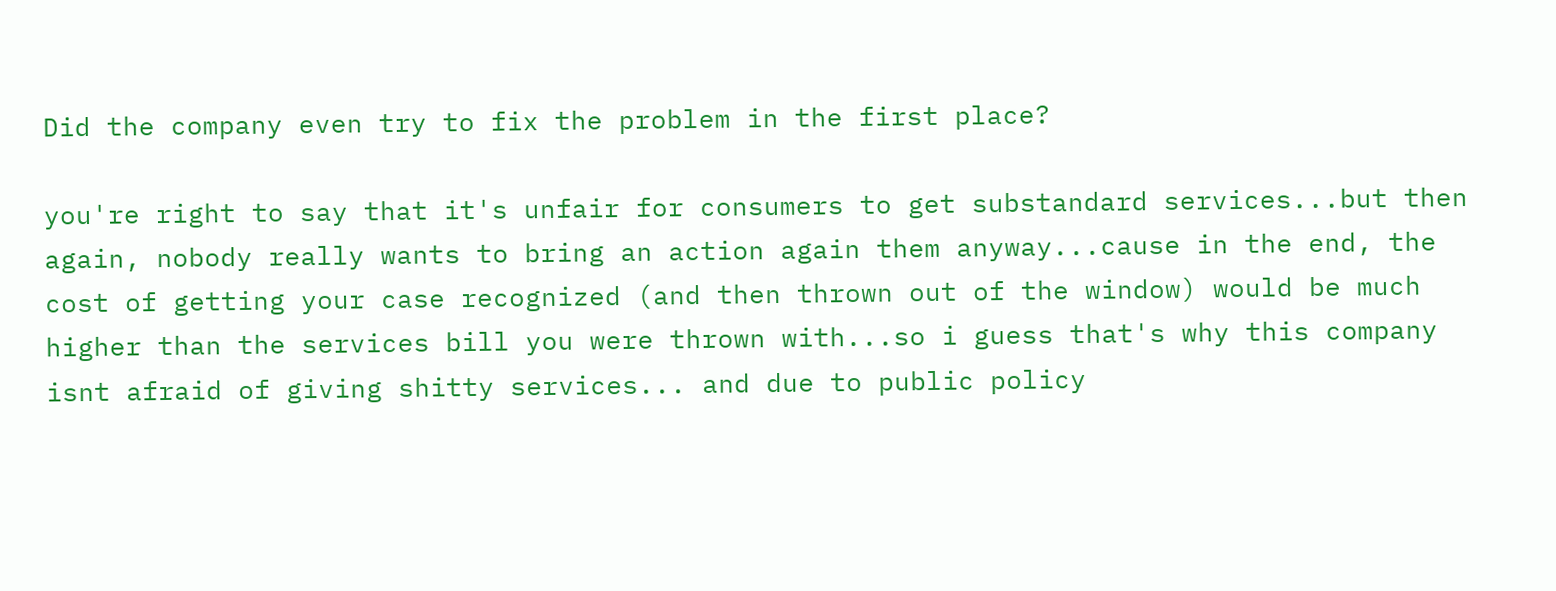Did the company even try to fix the problem in the first place?

you're right to say that it's unfair for consumers to get substandard services...but then again, nobody really wants to bring an action again them anyway...cause in the end, the cost of getting your case recognized (and then thrown out of the window) would be much higher than the services bill you were thrown with...so i guess that's why this company isnt afraid of giving shitty services... and due to public policy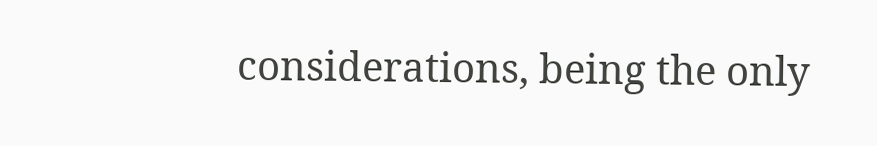considerations, being the only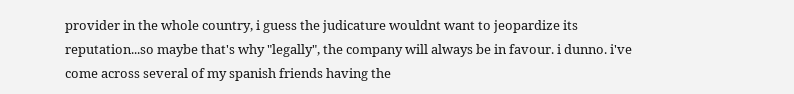provider in the whole country, i guess the judicature wouldnt want to jeopardize its reputation...so maybe that's why "legally", the company will always be in favour. i dunno. i've come across several of my spanish friends having the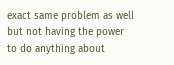exact same problem as well but not having the power to do anything about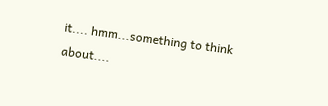it.... hmm...something to think about....